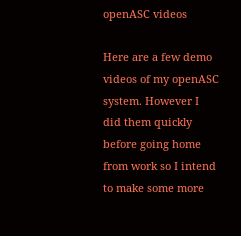openASC videos

Here are a few demo videos of my openASC system. However I did them quickly before going home from work so I intend to make some more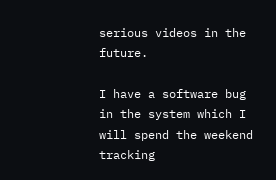serious videos in the future.

I have a software bug in the system which I will spend the weekend tracking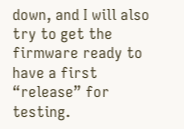down, and I will also try to get the firmware ready to have a first “release” for testing.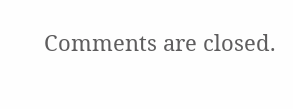Comments are closed.